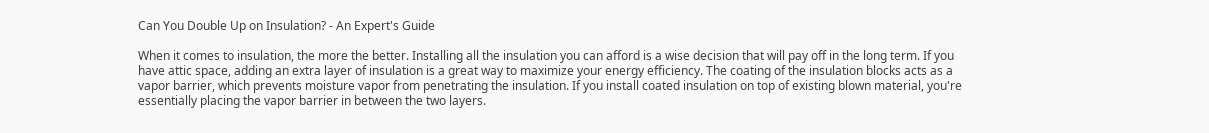Can You Double Up on Insulation? - An Expert's Guide

When it comes to insulation, the more the better. Installing all the insulation you can afford is a wise decision that will pay off in the long term. If you have attic space, adding an extra layer of insulation is a great way to maximize your energy efficiency. The coating of the insulation blocks acts as a vapor barrier, which prevents moisture vapor from penetrating the insulation. If you install coated insulation on top of existing blown material, you're essentially placing the vapor barrier in between the two layers.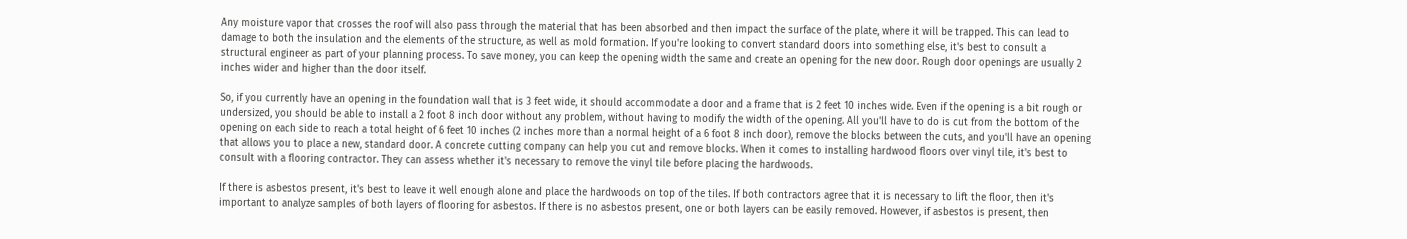Any moisture vapor that crosses the roof will also pass through the material that has been absorbed and then impact the surface of the plate, where it will be trapped. This can lead to damage to both the insulation and the elements of the structure, as well as mold formation. If you're looking to convert standard doors into something else, it's best to consult a structural engineer as part of your planning process. To save money, you can keep the opening width the same and create an opening for the new door. Rough door openings are usually 2 inches wider and higher than the door itself.

So, if you currently have an opening in the foundation wall that is 3 feet wide, it should accommodate a door and a frame that is 2 feet 10 inches wide. Even if the opening is a bit rough or undersized, you should be able to install a 2 foot 8 inch door without any problem, without having to modify the width of the opening. All you'll have to do is cut from the bottom of the opening on each side to reach a total height of 6 feet 10 inches (2 inches more than a normal height of a 6 foot 8 inch door), remove the blocks between the cuts, and you'll have an opening that allows you to place a new, standard door. A concrete cutting company can help you cut and remove blocks. When it comes to installing hardwood floors over vinyl tile, it's best to consult with a flooring contractor. They can assess whether it's necessary to remove the vinyl tile before placing the hardwoods.

If there is asbestos present, it's best to leave it well enough alone and place the hardwoods on top of the tiles. If both contractors agree that it is necessary to lift the floor, then it's important to analyze samples of both layers of flooring for asbestos. If there is no asbestos present, one or both layers can be easily removed. However, if asbestos is present, then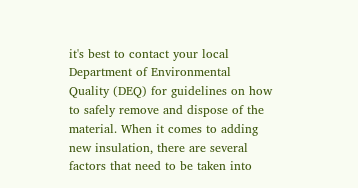it's best to contact your local Department of Environmental Quality (DEQ) for guidelines on how to safely remove and dispose of the material. When it comes to adding new insulation, there are several factors that need to be taken into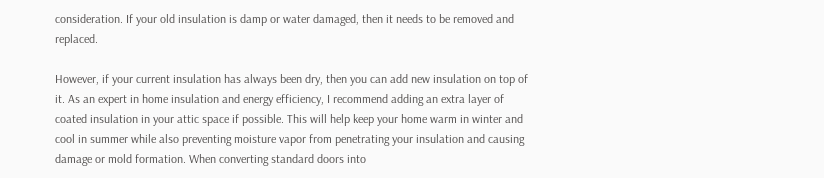consideration. If your old insulation is damp or water damaged, then it needs to be removed and replaced.

However, if your current insulation has always been dry, then you can add new insulation on top of it. As an expert in home insulation and energy efficiency, I recommend adding an extra layer of coated insulation in your attic space if possible. This will help keep your home warm in winter and cool in summer while also preventing moisture vapor from penetrating your insulation and causing damage or mold formation. When converting standard doors into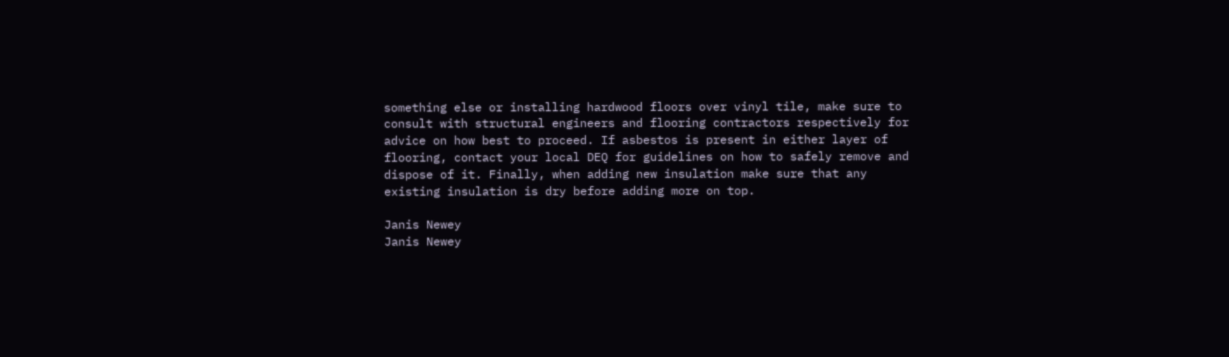something else or installing hardwood floors over vinyl tile, make sure to consult with structural engineers and flooring contractors respectively for advice on how best to proceed. If asbestos is present in either layer of flooring, contact your local DEQ for guidelines on how to safely remove and dispose of it. Finally, when adding new insulation make sure that any existing insulation is dry before adding more on top.

Janis Newey
Janis Newey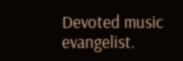Devoted music evangelist.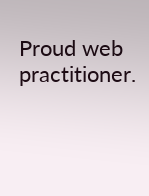Proud web practitioner.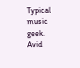Typical music geek. Avid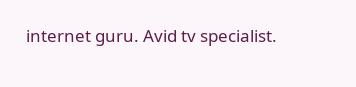internet guru. Avid tv specialist.